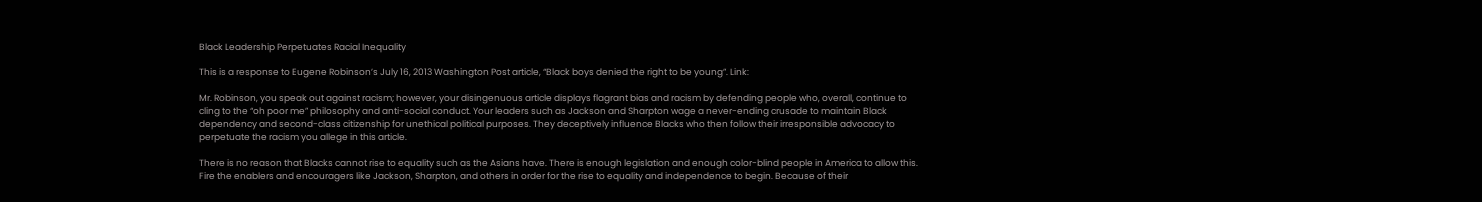Black Leadership Perpetuates Racial Inequality

This is a response to Eugene Robinson’s July 16, 2013 Washington Post article, “Black boys denied the right to be young”. Link:

Mr. Robinson, you speak out against racism; however, your disingenuous article displays flagrant bias and racism by defending people who, overall, continue to cling to the “oh poor me” philosophy and anti-social conduct. Your leaders such as Jackson and Sharpton wage a never-ending crusade to maintain Black dependency and second-class citizenship for unethical political purposes. They deceptively influence Blacks who then follow their irresponsible advocacy to perpetuate the racism you allege in this article.

There is no reason that Blacks cannot rise to equality such as the Asians have. There is enough legislation and enough color-blind people in America to allow this. Fire the enablers and encouragers like Jackson, Sharpton, and others in order for the rise to equality and independence to begin. Because of their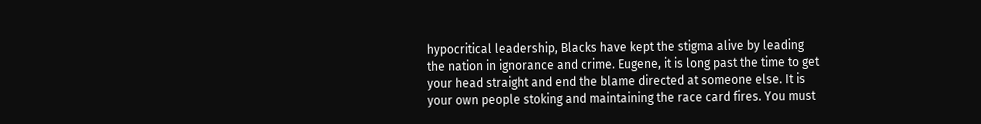hypocritical leadership, Blacks have kept the stigma alive by leading the nation in ignorance and crime. Eugene, it is long past the time to get your head straight and end the blame directed at someone else. It is your own people stoking and maintaining the race card fires. You must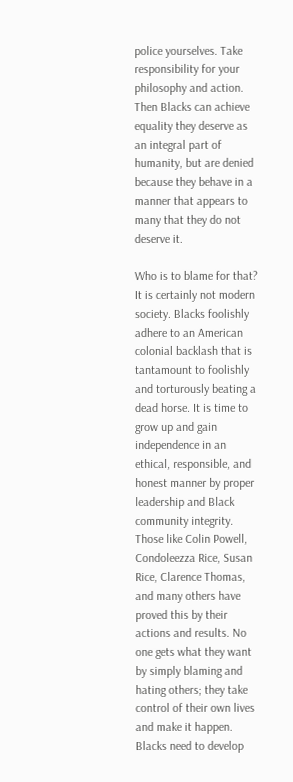police yourselves. Take responsibility for your philosophy and action. Then Blacks can achieve equality they deserve as an integral part of humanity, but are denied because they behave in a manner that appears to many that they do not deserve it.

Who is to blame for that? It is certainly not modern society. Blacks foolishly adhere to an American colonial backlash that is tantamount to foolishly and torturously beating a dead horse. It is time to grow up and gain independence in an ethical, responsible, and honest manner by proper leadership and Black community integrity. Those like Colin Powell, Condoleezza Rice, Susan Rice, Clarence Thomas, and many others have proved this by their actions and results. No one gets what they want by simply blaming and hating others; they take control of their own lives and make it happen. Blacks need to develop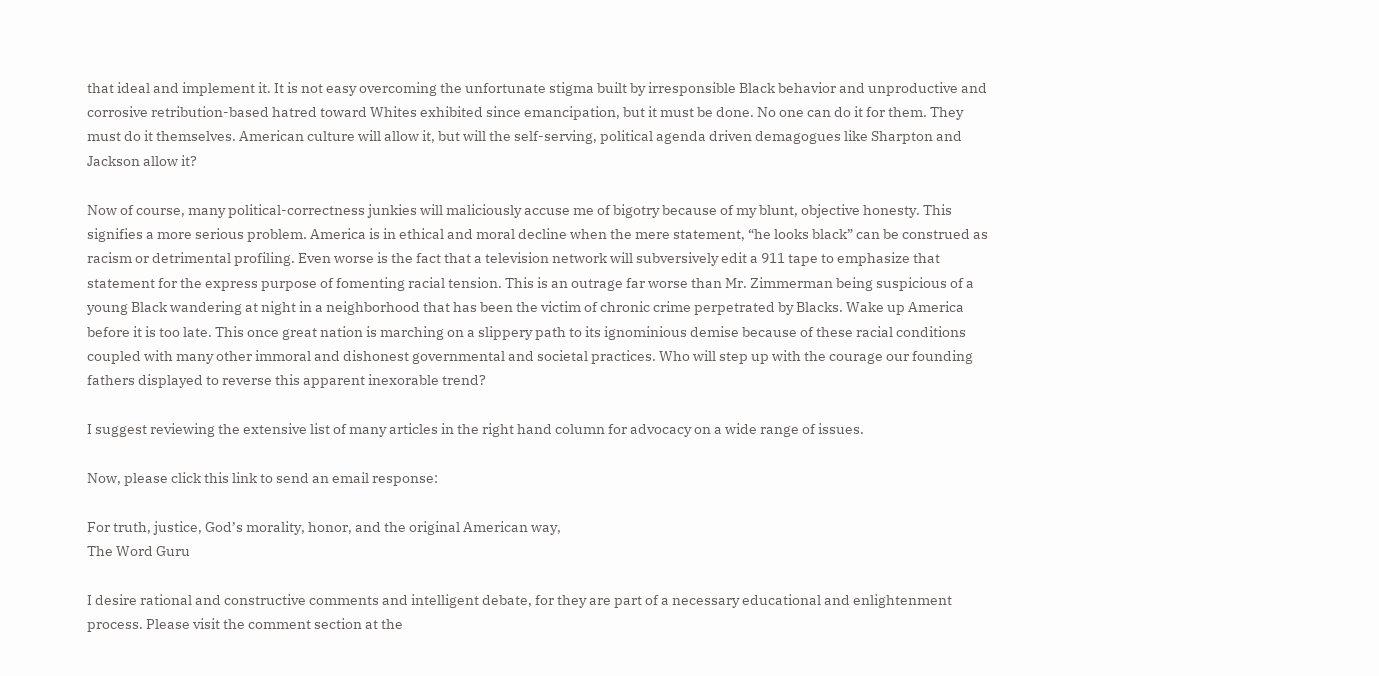that ideal and implement it. It is not easy overcoming the unfortunate stigma built by irresponsible Black behavior and unproductive and corrosive retribution-based hatred toward Whites exhibited since emancipation, but it must be done. No one can do it for them. They must do it themselves. American culture will allow it, but will the self-serving, political agenda driven demagogues like Sharpton and Jackson allow it?

Now of course, many political-correctness junkies will maliciously accuse me of bigotry because of my blunt, objective honesty. This signifies a more serious problem. America is in ethical and moral decline when the mere statement, “he looks black” can be construed as racism or detrimental profiling. Even worse is the fact that a television network will subversively edit a 911 tape to emphasize that statement for the express purpose of fomenting racial tension. This is an outrage far worse than Mr. Zimmerman being suspicious of a young Black wandering at night in a neighborhood that has been the victim of chronic crime perpetrated by Blacks. Wake up America before it is too late. This once great nation is marching on a slippery path to its ignominious demise because of these racial conditions coupled with many other immoral and dishonest governmental and societal practices. Who will step up with the courage our founding fathers displayed to reverse this apparent inexorable trend?

I suggest reviewing the extensive list of many articles in the right hand column for advocacy on a wide range of issues.

Now, please click this link to send an email response:

For truth, justice, God’s morality, honor, and the original American way,
The Word Guru

I desire rational and constructive comments and intelligent debate, for they are part of a necessary educational and enlightenment process. Please visit the comment section at the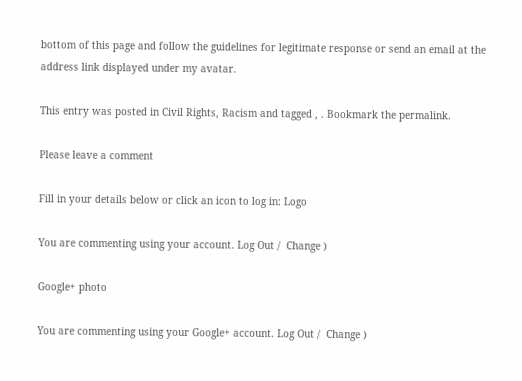bottom of this page and follow the guidelines for legitimate response or send an email at the address link displayed under my avatar.

This entry was posted in Civil Rights, Racism and tagged , . Bookmark the permalink.

Please leave a comment

Fill in your details below or click an icon to log in: Logo

You are commenting using your account. Log Out /  Change )

Google+ photo

You are commenting using your Google+ account. Log Out /  Change )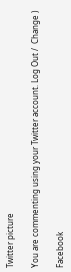Twitter picture

You are commenting using your Twitter account. Log Out /  Change )

Facebook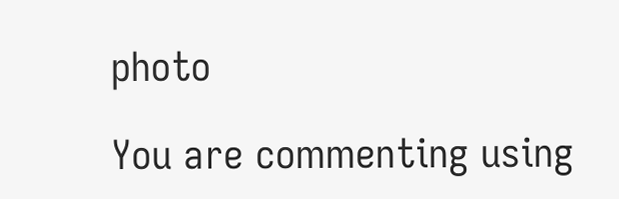photo

You are commenting using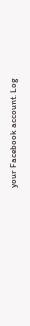your Facebook account. Log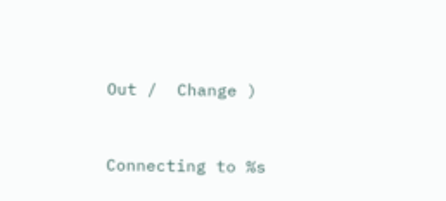Out /  Change )


Connecting to %s